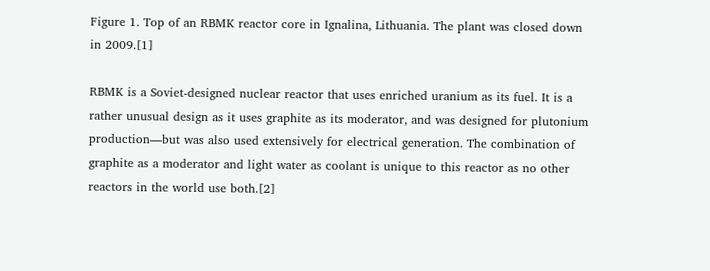Figure 1. Top of an RBMK reactor core in Ignalina, Lithuania. The plant was closed down in 2009.[1]

RBMK is a Soviet-designed nuclear reactor that uses enriched uranium as its fuel. It is a rather unusual design as it uses graphite as its moderator, and was designed for plutonium production—but was also used extensively for electrical generation. The combination of graphite as a moderator and light water as coolant is unique to this reactor as no other reactors in the world use both.[2]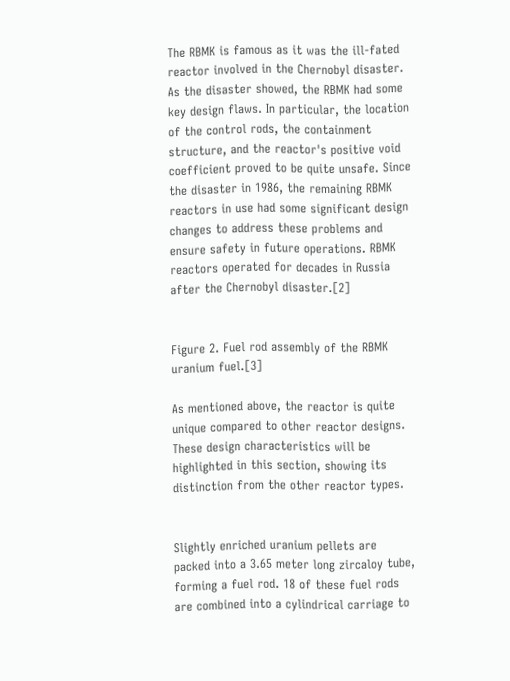The RBMK is famous as it was the ill-fated reactor involved in the Chernobyl disaster. As the disaster showed, the RBMK had some key design flaws. In particular, the location of the control rods, the containment structure, and the reactor's positive void coefficient proved to be quite unsafe. Since the disaster in 1986, the remaining RBMK reactors in use had some significant design changes to address these problems and ensure safety in future operations. RBMK reactors operated for decades in Russia after the Chernobyl disaster.[2]


Figure 2. Fuel rod assembly of the RBMK uranium fuel.[3]

As mentioned above, the reactor is quite unique compared to other reactor designs. These design characteristics will be highlighted in this section, showing its distinction from the other reactor types.


Slightly enriched uranium pellets are packed into a 3.65 meter long zircaloy tube, forming a fuel rod. 18 of these fuel rods are combined into a cylindrical carriage to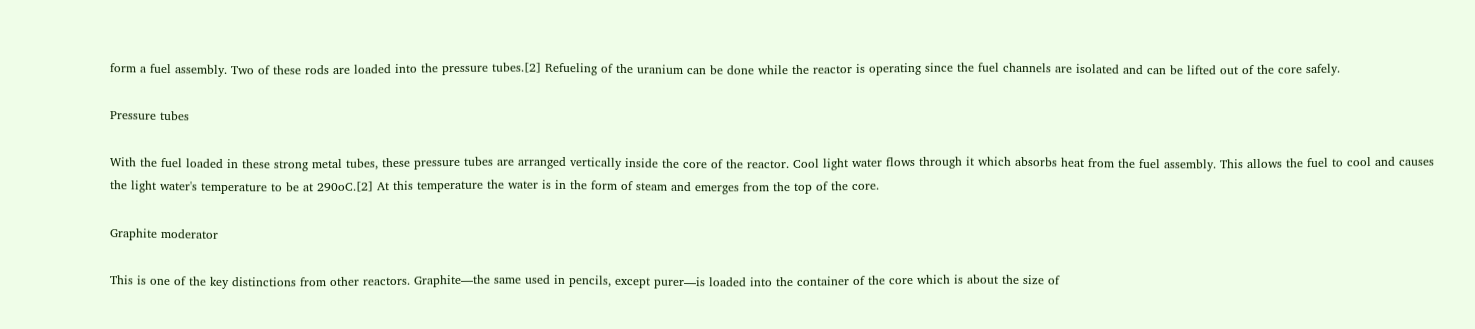form a fuel assembly. Two of these rods are loaded into the pressure tubes.[2] Refueling of the uranium can be done while the reactor is operating since the fuel channels are isolated and can be lifted out of the core safely.

Pressure tubes

With the fuel loaded in these strong metal tubes, these pressure tubes are arranged vertically inside the core of the reactor. Cool light water flows through it which absorbs heat from the fuel assembly. This allows the fuel to cool and causes the light water's temperature to be at 290oC.[2] At this temperature the water is in the form of steam and emerges from the top of the core.

Graphite moderator

This is one of the key distinctions from other reactors. Graphite—the same used in pencils, except purer—is loaded into the container of the core which is about the size of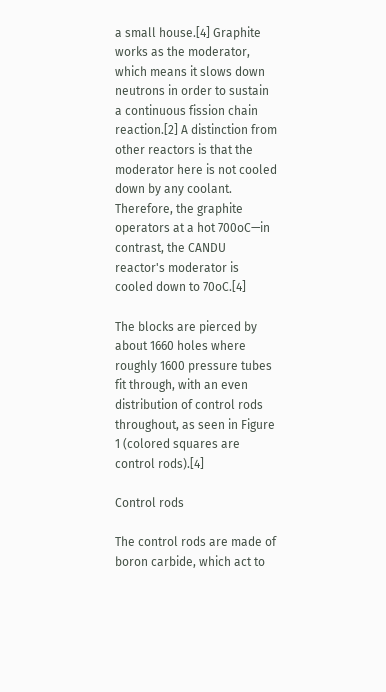a small house.[4] Graphite works as the moderator, which means it slows down neutrons in order to sustain a continuous fission chain reaction.[2] A distinction from other reactors is that the moderator here is not cooled down by any coolant. Therefore, the graphite operators at a hot 700oC—in contrast, the CANDU reactor's moderator is cooled down to 70oC.[4]

The blocks are pierced by about 1660 holes where roughly 1600 pressure tubes fit through, with an even distribution of control rods throughout, as seen in Figure 1 (colored squares are control rods).[4]

Control rods

The control rods are made of boron carbide, which act to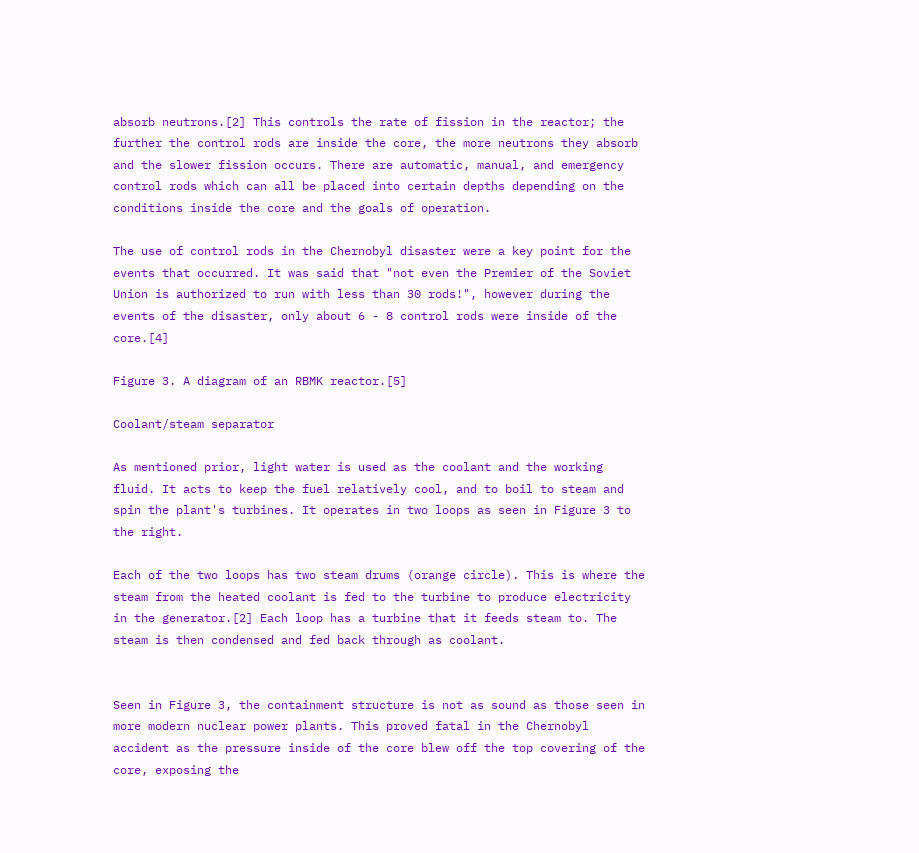absorb neutrons.[2] This controls the rate of fission in the reactor; the further the control rods are inside the core, the more neutrons they absorb and the slower fission occurs. There are automatic, manual, and emergency control rods which can all be placed into certain depths depending on the conditions inside the core and the goals of operation.

The use of control rods in the Chernobyl disaster were a key point for the events that occurred. It was said that "not even the Premier of the Soviet Union is authorized to run with less than 30 rods!", however during the events of the disaster, only about 6 - 8 control rods were inside of the core.[4]

Figure 3. A diagram of an RBMK reactor.[5]

Coolant/steam separator

As mentioned prior, light water is used as the coolant and the working fluid. It acts to keep the fuel relatively cool, and to boil to steam and spin the plant's turbines. It operates in two loops as seen in Figure 3 to the right.

Each of the two loops has two steam drums (orange circle). This is where the steam from the heated coolant is fed to the turbine to produce electricity in the generator.[2] Each loop has a turbine that it feeds steam to. The steam is then condensed and fed back through as coolant.


Seen in Figure 3, the containment structure is not as sound as those seen in more modern nuclear power plants. This proved fatal in the Chernobyl accident as the pressure inside of the core blew off the top covering of the core, exposing the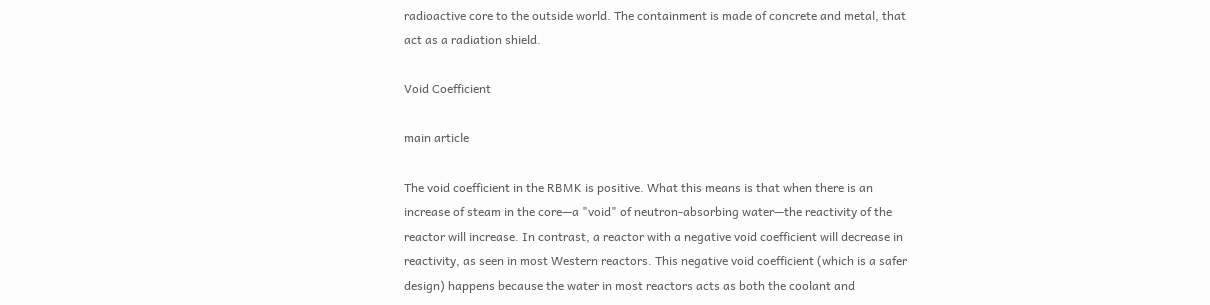radioactive core to the outside world. The containment is made of concrete and metal, that act as a radiation shield.

Void Coefficient

main article

The void coefficient in the RBMK is positive. What this means is that when there is an increase of steam in the core—a "void" of neutron-absorbing water—the reactivity of the reactor will increase. In contrast, a reactor with a negative void coefficient will decrease in reactivity, as seen in most Western reactors. This negative void coefficient (which is a safer design) happens because the water in most reactors acts as both the coolant and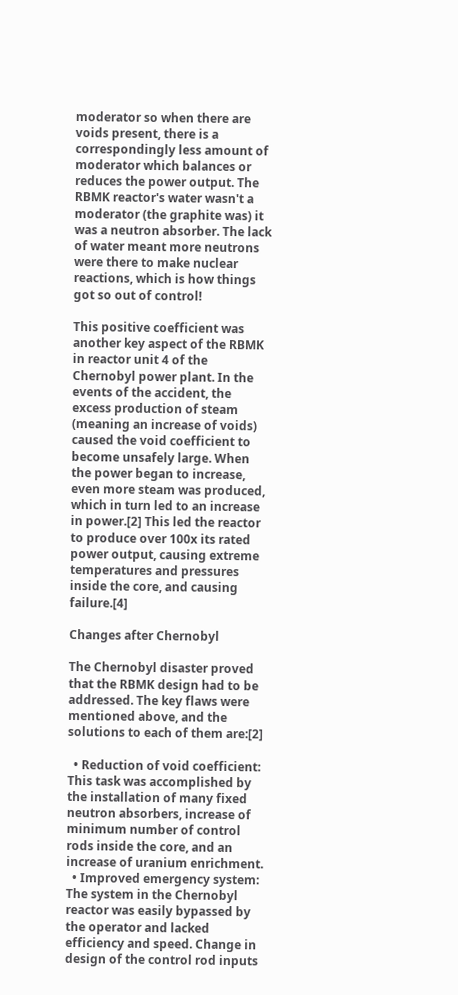moderator so when there are voids present, there is a correspondingly less amount of moderator which balances or reduces the power output. The RBMK reactor's water wasn't a moderator (the graphite was) it was a neutron absorber. The lack of water meant more neutrons were there to make nuclear reactions, which is how things got so out of control!

This positive coefficient was another key aspect of the RBMK in reactor unit 4 of the Chernobyl power plant. In the events of the accident, the excess production of steam (meaning an increase of voids) caused the void coefficient to become unsafely large. When the power began to increase, even more steam was produced, which in turn led to an increase in power.[2] This led the reactor to produce over 100x its rated power output, causing extreme temperatures and pressures inside the core, and causing failure.[4]

Changes after Chernobyl

The Chernobyl disaster proved that the RBMK design had to be addressed. The key flaws were mentioned above, and the solutions to each of them are:[2]

  • Reduction of void coefficient: This task was accomplished by the installation of many fixed neutron absorbers, increase of minimum number of control rods inside the core, and an increase of uranium enrichment.
  • Improved emergency system: The system in the Chernobyl reactor was easily bypassed by the operator and lacked efficiency and speed. Change in design of the control rod inputs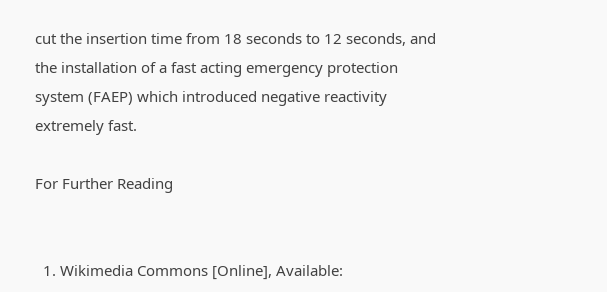cut the insertion time from 18 seconds to 12 seconds, and the installation of a fast acting emergency protection system (FAEP) which introduced negative reactivity extremely fast.

For Further Reading


  1. Wikimedia Commons [Online], Available: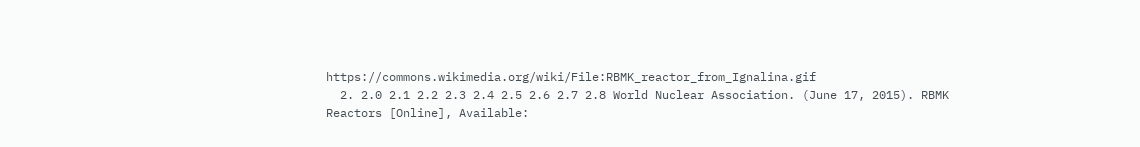https://commons.wikimedia.org/wiki/File:RBMK_reactor_from_Ignalina.gif
  2. 2.0 2.1 2.2 2.3 2.4 2.5 2.6 2.7 2.8 World Nuclear Association. (June 17, 2015). RBMK Reactors [Online], Available: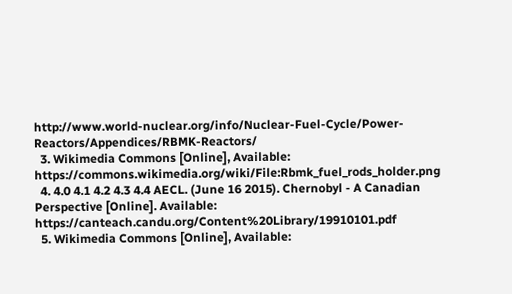http://www.world-nuclear.org/info/Nuclear-Fuel-Cycle/Power-Reactors/Appendices/RBMK-Reactors/
  3. Wikimedia Commons [Online], Available: https://commons.wikimedia.org/wiki/File:Rbmk_fuel_rods_holder.png
  4. 4.0 4.1 4.2 4.3 4.4 AECL. (June 16 2015). Chernobyl - A Canadian Perspective [Online]. Available: https://canteach.candu.org/Content%20Library/19910101.pdf
  5. Wikimedia Commons [Online], Available: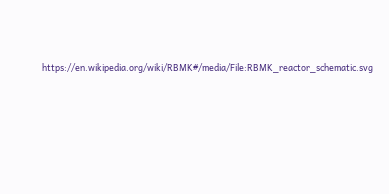https://en.wikipedia.org/wiki/RBMK#/media/File:RBMK_reactor_schematic.svg